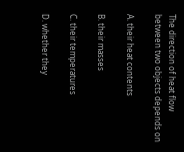The direction of heat flow between two objects depends on

A. their heat contents

B. their masses

C. their temperatures

D. whether they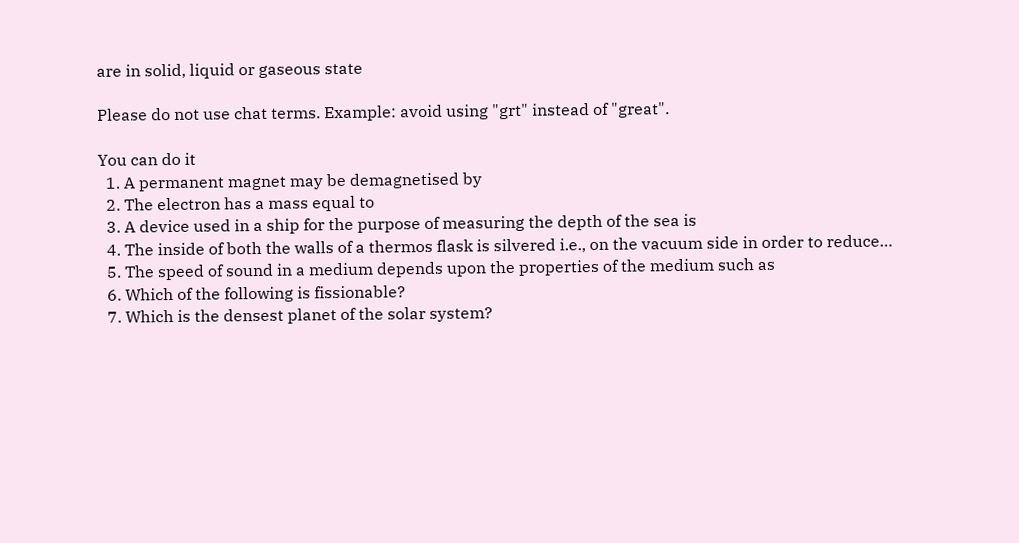are in solid, liquid or gaseous state

Please do not use chat terms. Example: avoid using "grt" instead of "great".

You can do it
  1. A permanent magnet may be demagnetised by
  2. The electron has a mass equal to
  3. A device used in a ship for the purpose of measuring the depth of the sea is
  4. The inside of both the walls of a thermos flask is silvered i.e., on the vacuum side in order to reduce…
  5. The speed of sound in a medium depends upon the properties of the medium such as
  6. Which of the following is fissionable?
  7. Which is the densest planet of the solar system?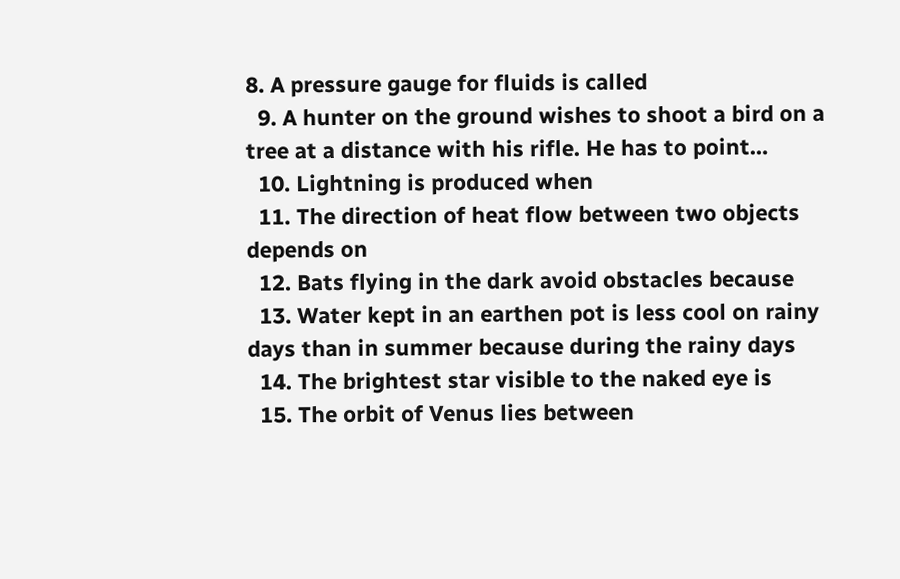8. A pressure gauge for fluids is called
  9. A hunter on the ground wishes to shoot a bird on a tree at a distance with his rifle. He has to point…
  10. Lightning is produced when
  11. The direction of heat flow between two objects depends on
  12. Bats flying in the dark avoid obstacles because
  13. Water kept in an earthen pot is less cool on rainy days than in summer because during the rainy days
  14. The brightest star visible to the naked eye is
  15. The orbit of Venus lies between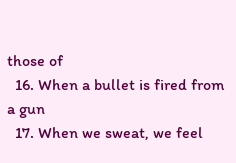those of
  16. When a bullet is fired from a gun
  17. When we sweat, we feel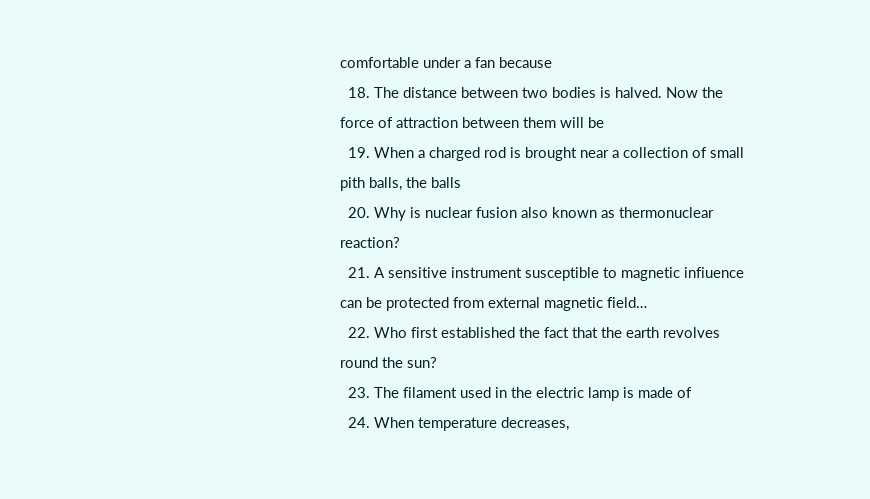comfortable under a fan because
  18. The distance between two bodies is halved. Now the force of attraction between them will be
  19. When a charged rod is brought near a collection of small pith balls, the balls
  20. Why is nuclear fusion also known as thermonuclear reaction?
  21. A sensitive instrument susceptible to magnetic infiuence can be protected from external magnetic field…
  22. Who first established the fact that the earth revolves round the sun?
  23. The filament used in the electric lamp is made of
  24. When temperature decreases,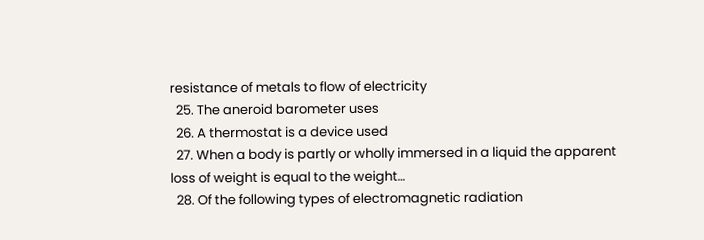resistance of metals to flow of electricity
  25. The aneroid barometer uses
  26. A thermostat is a device used
  27. When a body is partly or wholly immersed in a liquid the apparent loss of weight is equal to the weight…
  28. Of the following types of electromagnetic radiation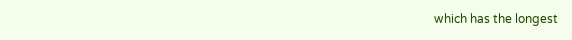which has the longest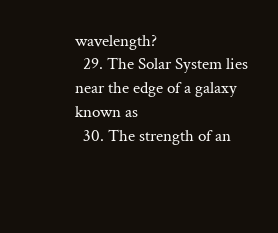wavelength?
  29. The Solar System lies near the edge of a galaxy known as
  30. The strength of an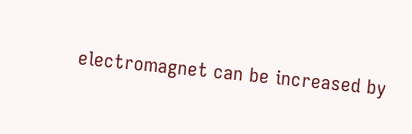electromagnet can be increased by